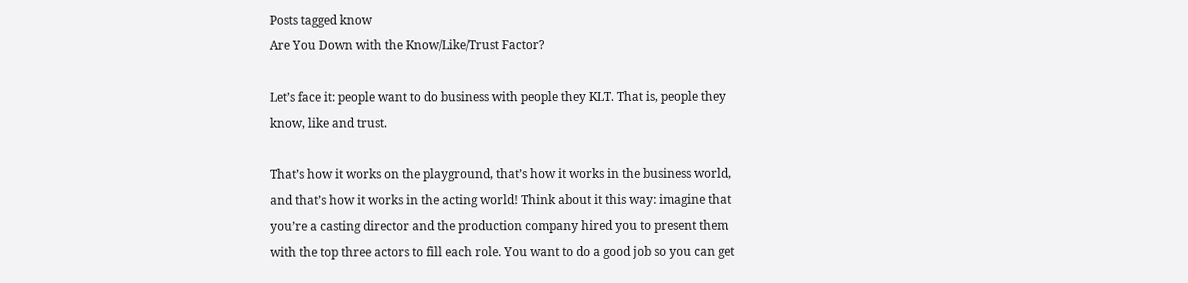Posts tagged know
Are You Down with the Know/Like/Trust Factor?

Let’s face it: people want to do business with people they KLT. That is, people they know, like and trust.

That’s how it works on the playground, that’s how it works in the business world, and that’s how it works in the acting world! Think about it this way: imagine that you’re a casting director and the production company hired you to present them with the top three actors to fill each role. You want to do a good job so you can get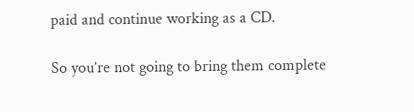paid and continue working as a CD.

So you’re not going to bring them complete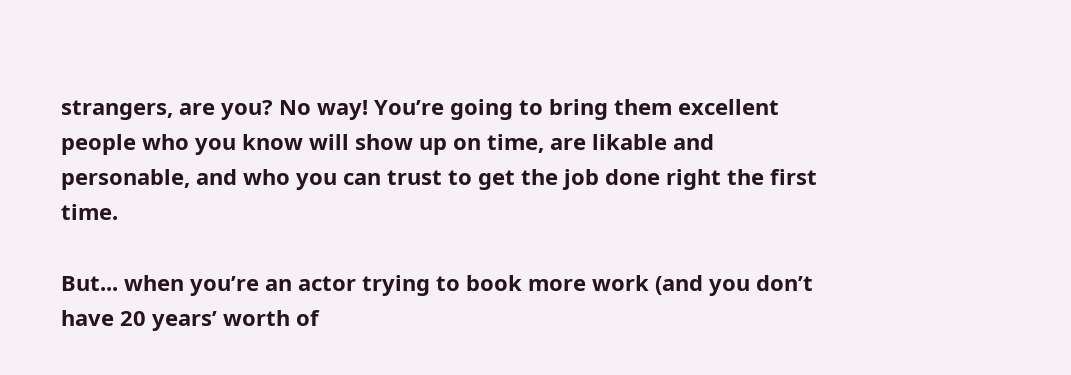strangers, are you? No way! You’re going to bring them excellent people who you know will show up on time, are likable and personable, and who you can trust to get the job done right the first time.

But... when you’re an actor trying to book more work (and you don’t have 20 years’ worth of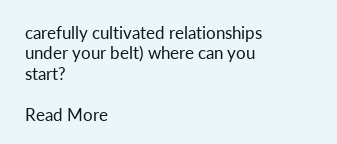carefully cultivated relationships under your belt) where can you start?

Read More